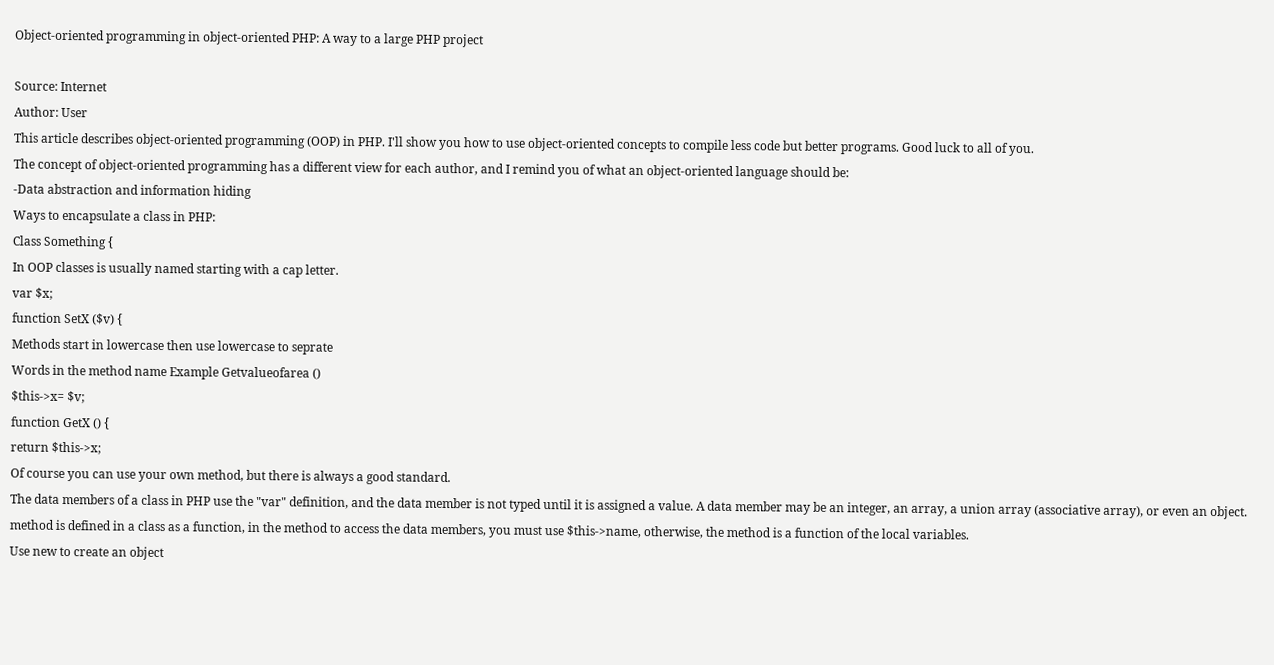Object-oriented programming in object-oriented PHP: A way to a large PHP project

Source: Internet
Author: User
This article describes object-oriented programming (OOP) in PHP. I'll show you how to use object-oriented concepts to compile less code but better programs. Good luck to all of you.
The concept of object-oriented programming has a different view for each author, and I remind you of what an object-oriented language should be:
-Data abstraction and information hiding
Ways to encapsulate a class in PHP:
Class Something {
In OOP classes is usually named starting with a cap letter.
var $x;
function SetX ($v) {
Methods start in lowercase then use lowercase to seprate
Words in the method name Example Getvalueofarea ()
$this->x= $v;
function GetX () {
return $this->x;
Of course you can use your own method, but there is always a good standard.
The data members of a class in PHP use the "var" definition, and the data member is not typed until it is assigned a value. A data member may be an integer, an array, a union array (associative array), or even an object. method is defined in a class as a function, in the method to access the data members, you must use $this->name, otherwise, the method is a function of the local variables.
Use new to create an object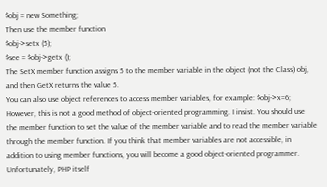$obj = new Something;
Then use the member function
$obj->setx (5);
$see = $obj->getx ();
The SetX member function assigns 5 to the member variable in the object (not the Class) obj, and then GetX returns the value 5.
You can also use object references to access member variables, for example: $obj->x=6; However, this is not a good method of object-oriented programming. I insist. You should use the member function to set the value of the member variable and to read the member variable through the member function. If you think that member variables are not accessible, in addition to using member functions, you will become a good object-oriented programmer. Unfortunately, PHP itself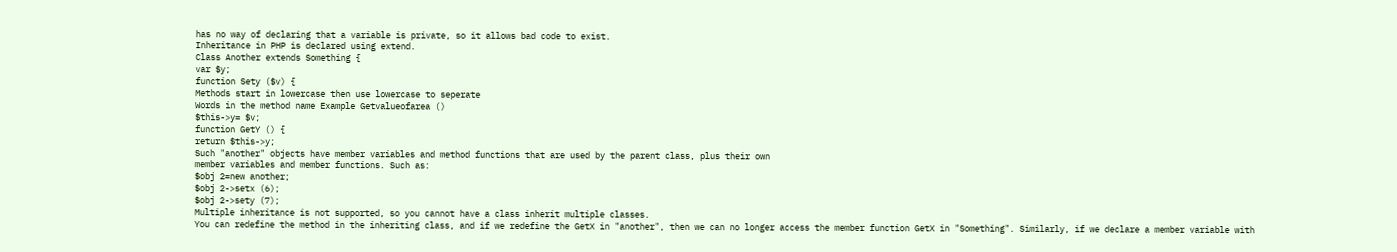has no way of declaring that a variable is private, so it allows bad code to exist.
Inheritance in PHP is declared using extend.
Class Another extends Something {
var $y;
function Sety ($v) {
Methods start in lowercase then use lowercase to seperate
Words in the method name Example Getvalueofarea ()
$this->y= $v;
function GetY () {
return $this->y;
Such "another" objects have member variables and method functions that are used by the parent class, plus their own
member variables and member functions. Such as:
$obj 2=new another;
$obj 2->setx (6);
$obj 2->sety (7);
Multiple inheritance is not supported, so you cannot have a class inherit multiple classes.
You can redefine the method in the inheriting class, and if we redefine the GetX in "another", then we can no longer access the member function GetX in "Something". Similarly, if we declare a member variable with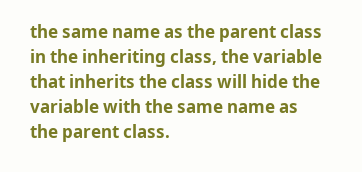the same name as the parent class in the inheriting class, the variable that inherits the class will hide the variable with the same name as the parent class.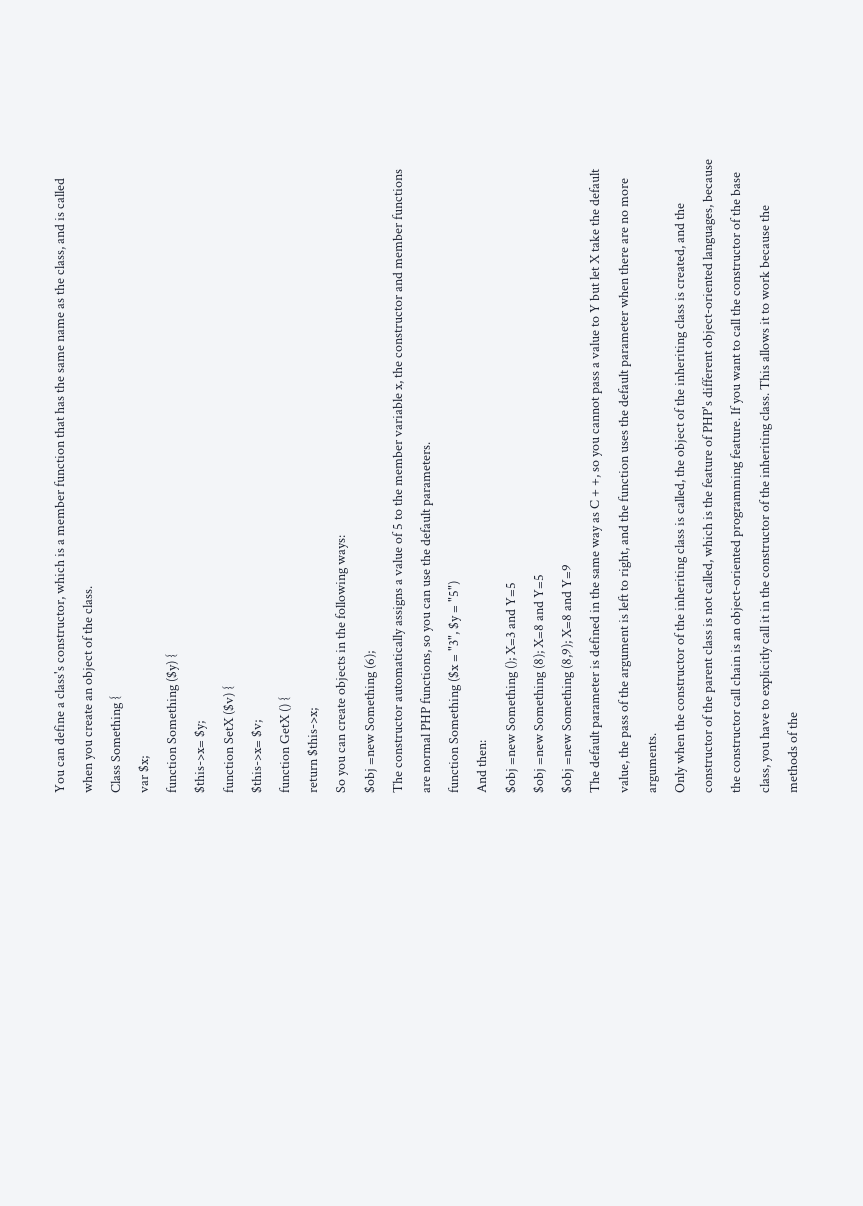You can define a class's constructor, which is a member function that has the same name as the class, and is called when you create an object of the class.
Class Something {
var $x;
function Something ($y) {
$this->x= $y;
function SetX ($v) {
$this->x= $v;
function GetX () {
return $this->x;
So you can create objects in the following ways:
$obj =new Something (6);
The constructor automatically assigns a value of 5 to the member variable x, the constructor and member functions are normal PHP functions, so you can use the default parameters.
function Something ($x = "3", $y = "5")
And then:
$obj =new Something (); X=3 and Y=5
$obj =new Something (8); X=8 and Y=5
$obj =new Something (8,9); X=8 and Y=9
The default parameter is defined in the same way as C + +, so you cannot pass a value to Y but let X take the default value, the pass of the argument is left to right, and the function uses the default parameter when there are no more arguments.
Only when the constructor of the inheriting class is called, the object of the inheriting class is created, and the constructor of the parent class is not called, which is the feature of PHP's different object-oriented languages, because the constructor call chain is an object-oriented programming feature. If you want to call the constructor of the base class, you have to explicitly call it in the constructor of the inheriting class. This allows it to work because the methods of the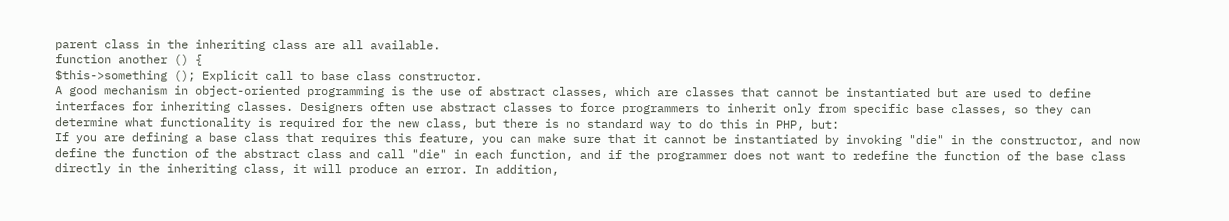parent class in the inheriting class are all available.
function another () {
$this->something (); Explicit call to base class constructor.
A good mechanism in object-oriented programming is the use of abstract classes, which are classes that cannot be instantiated but are used to define interfaces for inheriting classes. Designers often use abstract classes to force programmers to inherit only from specific base classes, so they can determine what functionality is required for the new class, but there is no standard way to do this in PHP, but:
If you are defining a base class that requires this feature, you can make sure that it cannot be instantiated by invoking "die" in the constructor, and now define the function of the abstract class and call "die" in each function, and if the programmer does not want to redefine the function of the base class directly in the inheriting class, it will produce an error. In addition,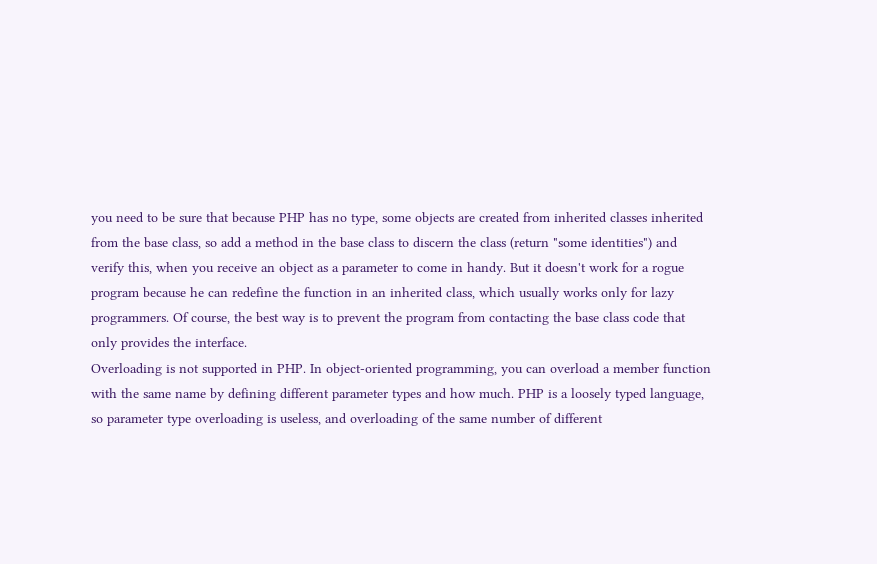you need to be sure that because PHP has no type, some objects are created from inherited classes inherited from the base class, so add a method in the base class to discern the class (return "some identities") and verify this, when you receive an object as a parameter to come in handy. But it doesn't work for a rogue program because he can redefine the function in an inherited class, which usually works only for lazy programmers. Of course, the best way is to prevent the program from contacting the base class code that only provides the interface.
Overloading is not supported in PHP. In object-oriented programming, you can overload a member function with the same name by defining different parameter types and how much. PHP is a loosely typed language, so parameter type overloading is useless, and overloading of the same number of different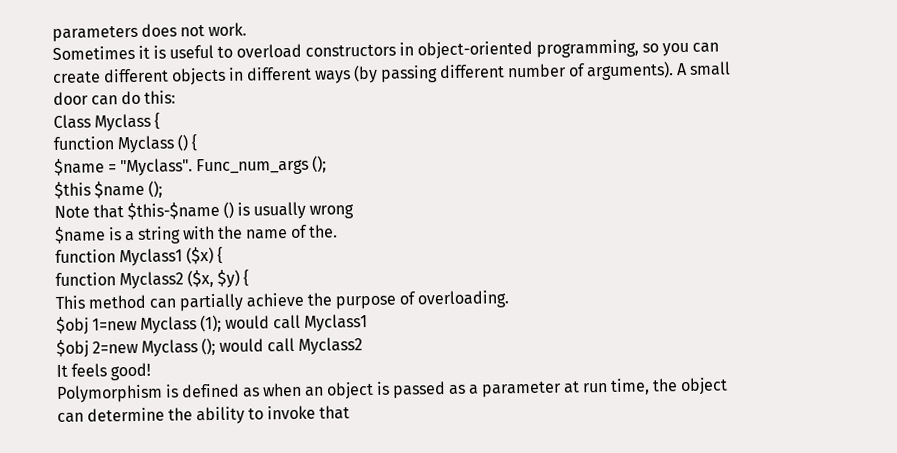parameters does not work.
Sometimes it is useful to overload constructors in object-oriented programming, so you can create different objects in different ways (by passing different number of arguments). A small door can do this:
Class Myclass {
function Myclass () {
$name = "Myclass". Func_num_args ();
$this $name ();
Note that $this-$name () is usually wrong
$name is a string with the name of the.
function Myclass1 ($x) {
function Myclass2 ($x, $y) {
This method can partially achieve the purpose of overloading.
$obj 1=new Myclass (1); would call Myclass1
$obj 2=new Myclass (); would call Myclass2
It feels good!
Polymorphism is defined as when an object is passed as a parameter at run time, the object can determine the ability to invoke that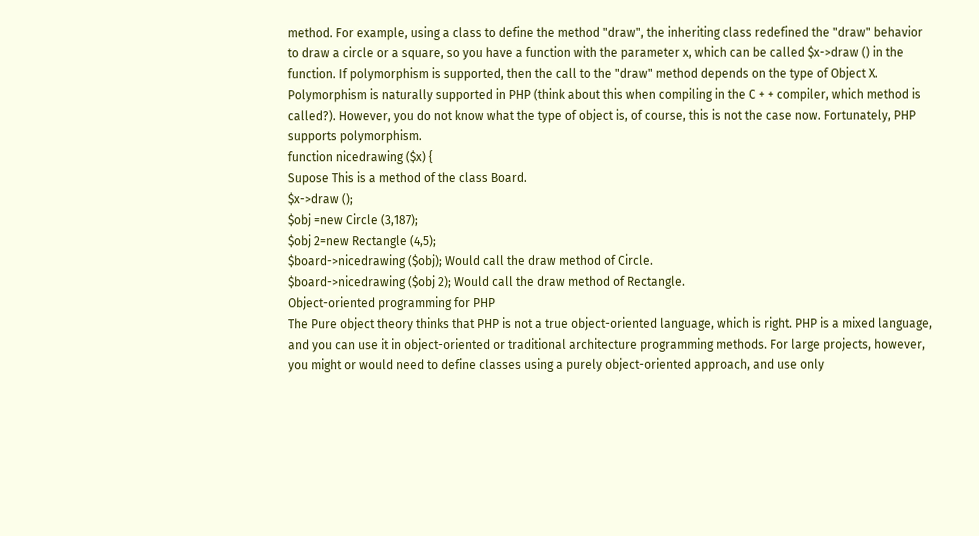method. For example, using a class to define the method "draw", the inheriting class redefined the "draw" behavior to draw a circle or a square, so you have a function with the parameter x, which can be called $x->draw () in the function. If polymorphism is supported, then the call to the "draw" method depends on the type of Object X. Polymorphism is naturally supported in PHP (think about this when compiling in the C + + compiler, which method is called?). However, you do not know what the type of object is, of course, this is not the case now. Fortunately, PHP supports polymorphism.
function nicedrawing ($x) {
Supose This is a method of the class Board.
$x->draw ();
$obj =new Circle (3,187);
$obj 2=new Rectangle (4,5);
$board->nicedrawing ($obj); Would call the draw method of Circle.
$board->nicedrawing ($obj 2); Would call the draw method of Rectangle.
Object-oriented programming for PHP
The Pure object theory thinks that PHP is not a true object-oriented language, which is right. PHP is a mixed language, and you can use it in object-oriented or traditional architecture programming methods. For large projects, however, you might or would need to define classes using a purely object-oriented approach, and use only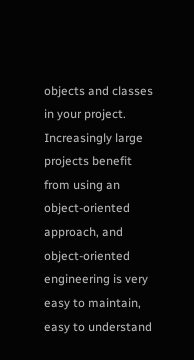objects and classes in your project. Increasingly large projects benefit from using an object-oriented approach, and object-oriented engineering is very easy to maintain, easy to understand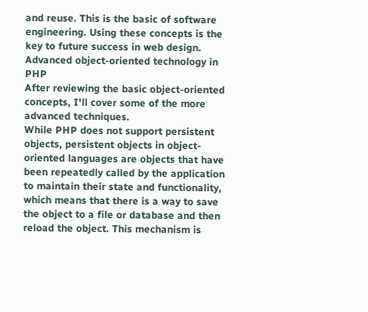and reuse. This is the basic of software engineering. Using these concepts is the key to future success in web design.
Advanced object-oriented technology in PHP
After reviewing the basic object-oriented concepts, I'll cover some of the more advanced techniques.
While PHP does not support persistent objects, persistent objects in object-oriented languages are objects that have been repeatedly called by the application to maintain their state and functionality, which means that there is a way to save the object to a file or database and then reload the object. This mechanism is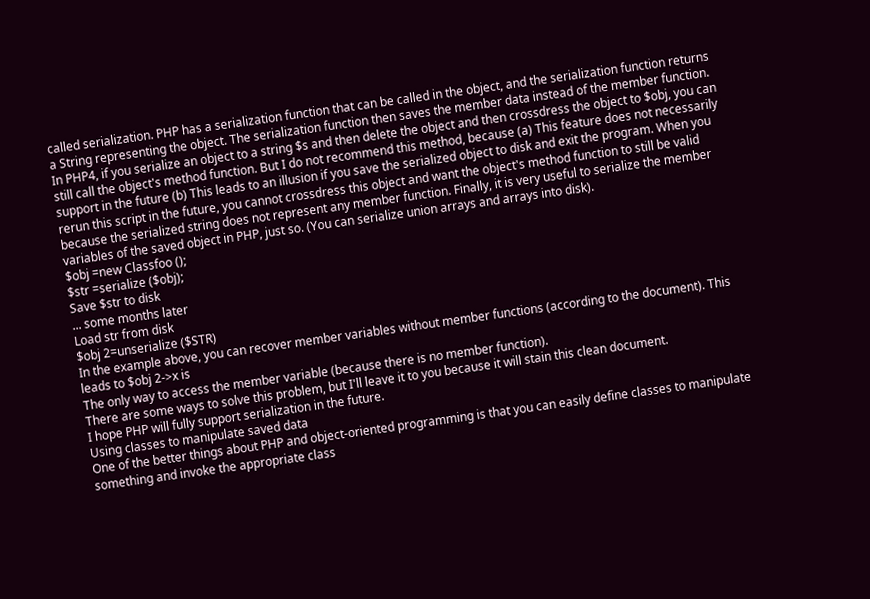called serialization. PHP has a serialization function that can be called in the object, and the serialization function returns a String representing the object. The serialization function then saves the member data instead of the member function.
In PHP4, if you serialize an object to a string $s and then delete the object and then crossdress the object to $obj, you can still call the object's method function. But I do not recommend this method, because (a) This feature does not necessarily support in the future (b) This leads to an illusion if you save the serialized object to disk and exit the program. When you rerun this script in the future, you cannot crossdress this object and want the object's method function to still be valid because the serialized string does not represent any member function. Finally, it is very useful to serialize the member variables of the saved object in PHP, just so. (You can serialize union arrays and arrays into disk).
$obj =new Classfoo ();
$str =serialize ($obj);
Save $str to disk
... some months later
Load str from disk
$obj 2=unserialize ($STR)
In the example above, you can recover member variables without member functions (according to the document). This leads to $obj 2->x is
The only way to access the member variable (because there is no member function).
There are some ways to solve this problem, but I'll leave it to you because it will stain this clean document.
I hope PHP will fully support serialization in the future.
Using classes to manipulate saved data
One of the better things about PHP and object-oriented programming is that you can easily define classes to manipulate something and invoke the appropriate class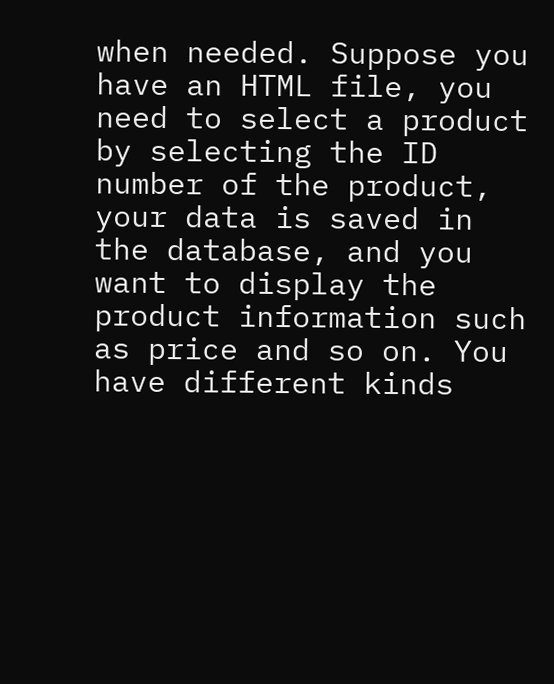when needed. Suppose you have an HTML file, you need to select a product by selecting the ID number of the product, your data is saved in the database, and you want to display the product information such as price and so on. You have different kinds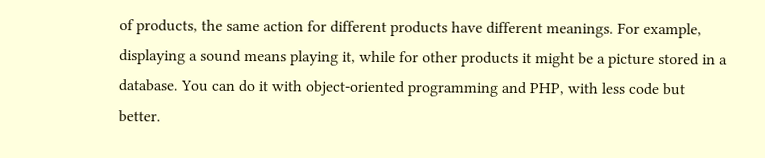of products, the same action for different products have different meanings. For example, displaying a sound means playing it, while for other products it might be a picture stored in a database. You can do it with object-oriented programming and PHP, with less code but better.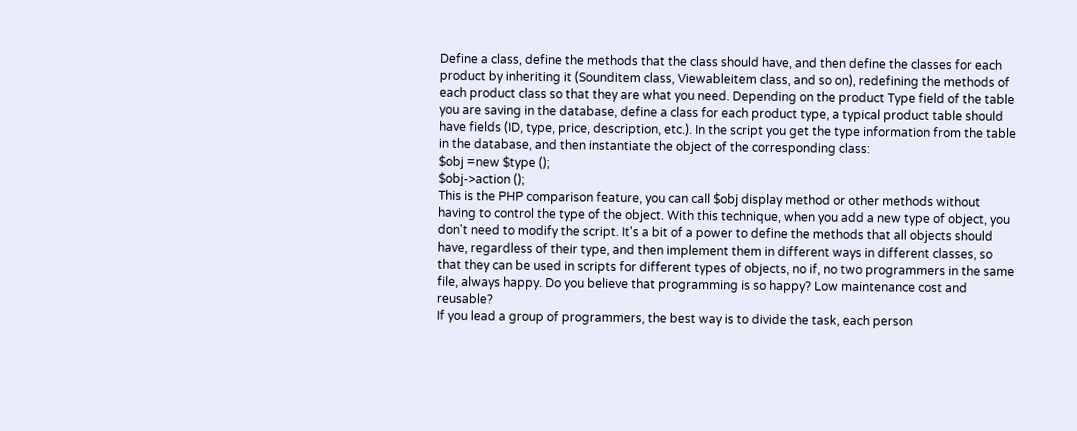Define a class, define the methods that the class should have, and then define the classes for each product by inheriting it (Sounditem class, Viewableitem class, and so on), redefining the methods of each product class so that they are what you need. Depending on the product Type field of the table you are saving in the database, define a class for each product type, a typical product table should have fields (ID, type, price, description, etc.). In the script you get the type information from the table in the database, and then instantiate the object of the corresponding class:
$obj =new $type ();
$obj->action ();
This is the PHP comparison feature, you can call $obj display method or other methods without having to control the type of the object. With this technique, when you add a new type of object, you don't need to modify the script. It's a bit of a power to define the methods that all objects should have, regardless of their type, and then implement them in different ways in different classes, so that they can be used in scripts for different types of objects, no if, no two programmers in the same file, always happy. Do you believe that programming is so happy? Low maintenance cost and reusable?
If you lead a group of programmers, the best way is to divide the task, each person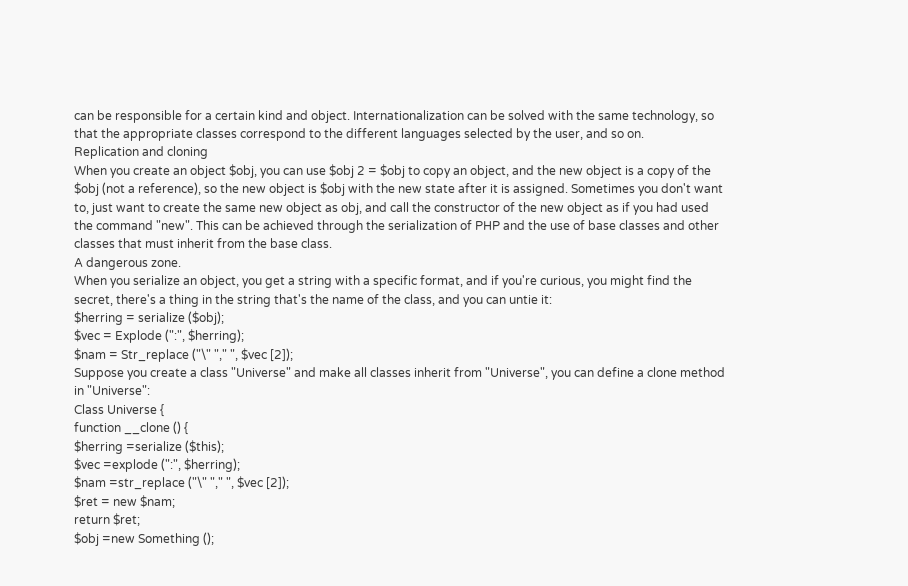can be responsible for a certain kind and object. Internationalization can be solved with the same technology, so that the appropriate classes correspond to the different languages selected by the user, and so on.
Replication and cloning
When you create an object $obj, you can use $obj 2 = $obj to copy an object, and the new object is a copy of the $obj (not a reference), so the new object is $obj with the new state after it is assigned. Sometimes you don't want to, just want to create the same new object as obj, and call the constructor of the new object as if you had used the command "new". This can be achieved through the serialization of PHP and the use of base classes and other classes that must inherit from the base class.
A dangerous zone.
When you serialize an object, you get a string with a specific format, and if you're curious, you might find the secret, there's a thing in the string that's the name of the class, and you can untie it:
$herring = serialize ($obj);
$vec = Explode (":", $herring);
$nam = Str_replace ("\" "," ", $vec [2]);
Suppose you create a class "Universe" and make all classes inherit from "Universe", you can define a clone method in "Universe":
Class Universe {
function __clone () {
$herring =serialize ($this);
$vec =explode (":", $herring);
$nam =str_replace ("\" "," ", $vec [2]);
$ret = new $nam;
return $ret;
$obj =new Something ();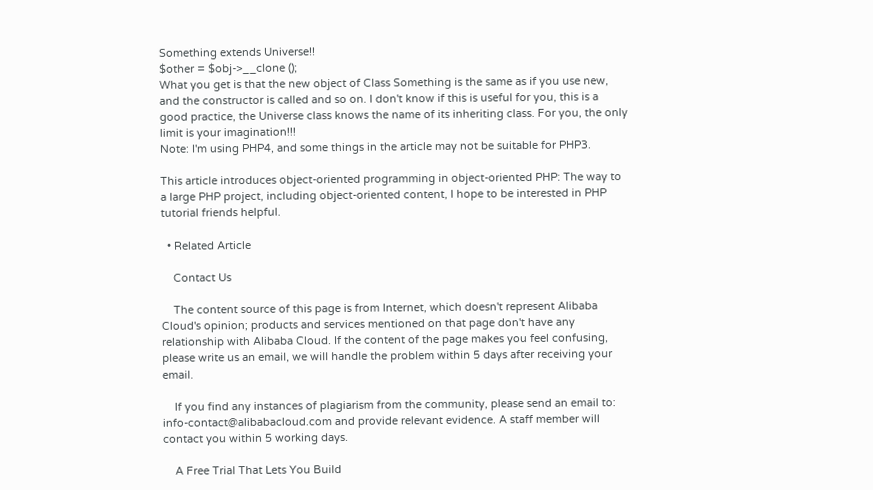Something extends Universe!!
$other = $obj->__clone ();
What you get is that the new object of Class Something is the same as if you use new, and the constructor is called and so on. I don't know if this is useful for you, this is a good practice, the Universe class knows the name of its inheriting class. For you, the only limit is your imagination!!!
Note: I'm using PHP4, and some things in the article may not be suitable for PHP3.

This article introduces object-oriented programming in object-oriented PHP: The way to a large PHP project, including object-oriented content, I hope to be interested in PHP tutorial friends helpful.

  • Related Article

    Contact Us

    The content source of this page is from Internet, which doesn't represent Alibaba Cloud's opinion; products and services mentioned on that page don't have any relationship with Alibaba Cloud. If the content of the page makes you feel confusing, please write us an email, we will handle the problem within 5 days after receiving your email.

    If you find any instances of plagiarism from the community, please send an email to: info-contact@alibabacloud.com and provide relevant evidence. A staff member will contact you within 5 working days.

    A Free Trial That Lets You Build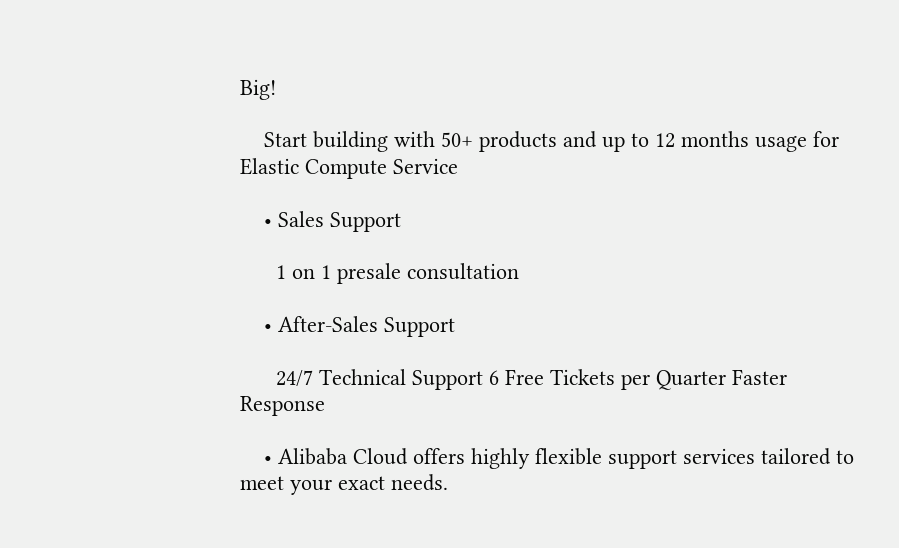Big!

    Start building with 50+ products and up to 12 months usage for Elastic Compute Service

    • Sales Support

      1 on 1 presale consultation

    • After-Sales Support

      24/7 Technical Support 6 Free Tickets per Quarter Faster Response

    • Alibaba Cloud offers highly flexible support services tailored to meet your exact needs.